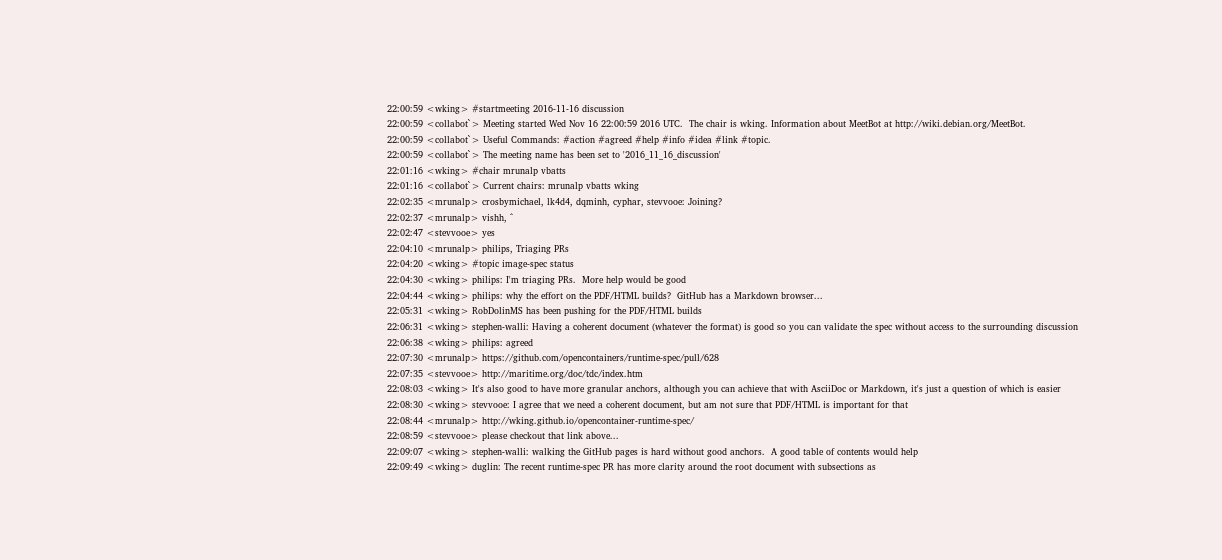22:00:59 <wking> #startmeeting 2016-11-16 discussion
22:00:59 <collabot`> Meeting started Wed Nov 16 22:00:59 2016 UTC.  The chair is wking. Information about MeetBot at http://wiki.debian.org/MeetBot.
22:00:59 <collabot`> Useful Commands: #action #agreed #help #info #idea #link #topic.
22:00:59 <collabot`> The meeting name has been set to '2016_11_16_discussion'
22:01:16 <wking> #chair mrunalp vbatts
22:01:16 <collabot`> Current chairs: mrunalp vbatts wking
22:02:35 <mrunalp> crosbymichael, lk4d4, dqminh, cyphar, stevvooe: Joining?
22:02:37 <mrunalp> vishh, ^
22:02:47 <stevvooe> yes
22:04:10 <mrunalp> philips, Triaging PRs
22:04:20 <wking> #topic image-spec status
22:04:30 <wking> philips: I'm triaging PRs.  More help would be good
22:04:44 <wking> philips: why the effort on the PDF/HTML builds?  GitHub has a Markdown browser...
22:05:31 <wking> RobDolinMS has been pushing for the PDF/HTML builds
22:06:31 <wking> stephen-walli: Having a coherent document (whatever the format) is good so you can validate the spec without access to the surrounding discussion
22:06:38 <wking> philips: agreed
22:07:30 <mrunalp> https://github.com/opencontainers/runtime-spec/pull/628
22:07:35 <stevvooe> http://maritime.org/doc/tdc/index.htm
22:08:03 <wking> It's also good to have more granular anchors, although you can achieve that with AsciiDoc or Markdown, it's just a question of which is easier
22:08:30 <wking> stevvooe: I agree that we need a coherent document, but am not sure that PDF/HTML is important for that
22:08:44 <mrunalp> http://wking.github.io/opencontainer-runtime-spec/
22:08:59 <stevvooe> please checkout that link above...
22:09:07 <wking> stephen-walli: walking the GitHub pages is hard without good anchors.  A good table of contents would help
22:09:49 <wking> duglin: The recent runtime-spec PR has more clarity around the root document with subsections as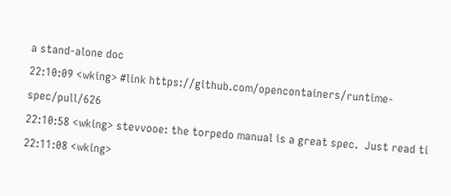a stand-alone doc
22:10:09 <wking> #link https://github.com/opencontainers/runtime-spec/pull/626
22:10:58 <wking> stevvooe: the torpedo manual is a great spec.  Just read ti
22:11:08 <wking>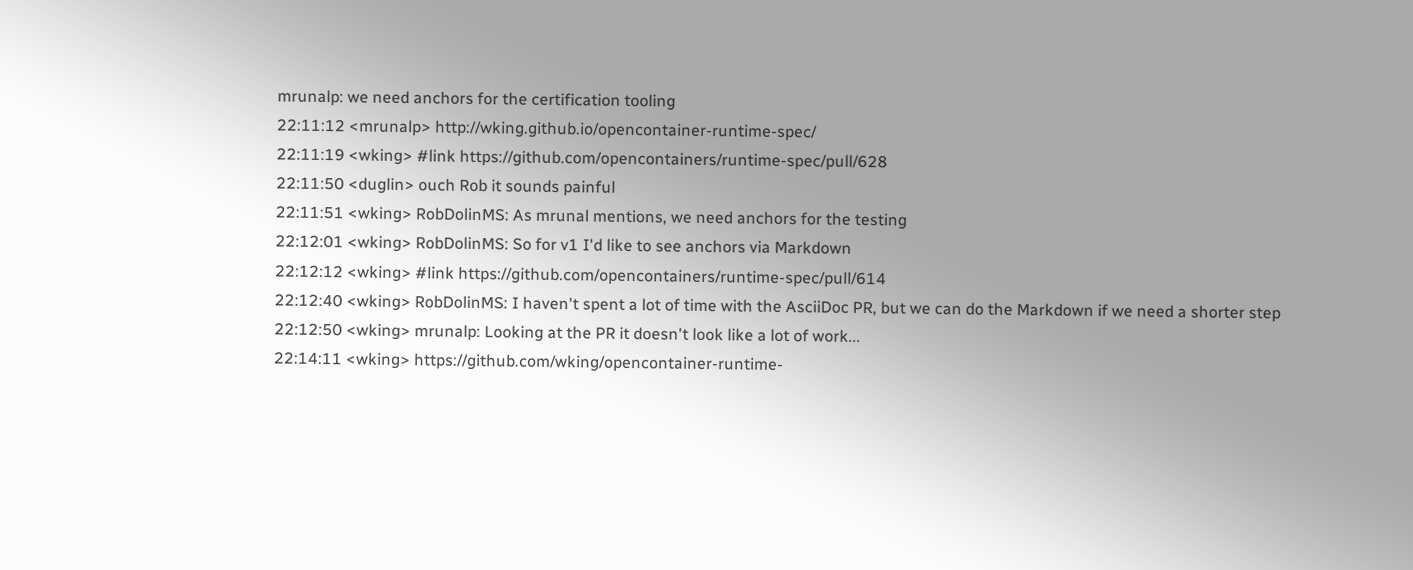mrunalp: we need anchors for the certification tooling
22:11:12 <mrunalp> http://wking.github.io/opencontainer-runtime-spec/
22:11:19 <wking> #link https://github.com/opencontainers/runtime-spec/pull/628
22:11:50 <duglin> ouch Rob it sounds painful
22:11:51 <wking> RobDolinMS: As mrunal mentions, we need anchors for the testing
22:12:01 <wking> RobDolinMS: So for v1 I'd like to see anchors via Markdown
22:12:12 <wking> #link https://github.com/opencontainers/runtime-spec/pull/614
22:12:40 <wking> RobDolinMS: I haven't spent a lot of time with the AsciiDoc PR, but we can do the Markdown if we need a shorter step
22:12:50 <wking> mrunalp: Looking at the PR it doesn't look like a lot of work...
22:14:11 <wking> https://github.com/wking/opencontainer-runtime-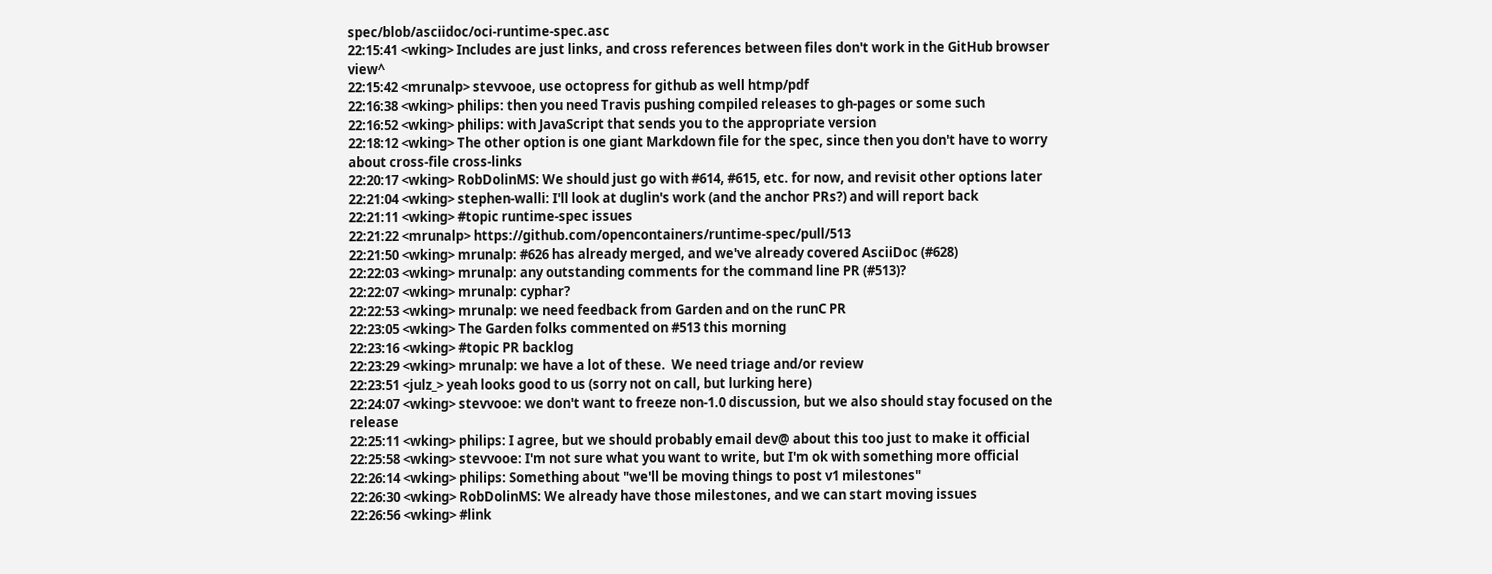spec/blob/asciidoc/oci-runtime-spec.asc
22:15:41 <wking> Includes are just links, and cross references between files don't work in the GitHub browser view^
22:15:42 <mrunalp> stevvooe, use octopress for github as well htmp/pdf
22:16:38 <wking> philips: then you need Travis pushing compiled releases to gh-pages or some such
22:16:52 <wking> philips: with JavaScript that sends you to the appropriate version
22:18:12 <wking> The other option is one giant Markdown file for the spec, since then you don't have to worry about cross-file cross-links
22:20:17 <wking> RobDolinMS: We should just go with #614, #615, etc. for now, and revisit other options later
22:21:04 <wking> stephen-walli: I'll look at duglin's work (and the anchor PRs?) and will report back
22:21:11 <wking> #topic runtime-spec issues
22:21:22 <mrunalp> https://github.com/opencontainers/runtime-spec/pull/513
22:21:50 <wking> mrunalp: #626 has already merged, and we've already covered AsciiDoc (#628)
22:22:03 <wking> mrunalp: any outstanding comments for the command line PR (#513)?
22:22:07 <wking> mrunalp: cyphar?
22:22:53 <wking> mrunalp: we need feedback from Garden and on the runC PR
22:23:05 <wking> The Garden folks commented on #513 this morning
22:23:16 <wking> #topic PR backlog
22:23:29 <wking> mrunalp: we have a lot of these.  We need triage and/or review
22:23:51 <julz_> yeah looks good to us (sorry not on call, but lurking here)
22:24:07 <wking> stevvooe: we don't want to freeze non-1.0 discussion, but we also should stay focused on the release
22:25:11 <wking> philips: I agree, but we should probably email dev@ about this too just to make it official
22:25:58 <wking> stevvooe: I'm not sure what you want to write, but I'm ok with something more official
22:26:14 <wking> philips: Something about "we'll be moving things to post v1 milestones"
22:26:30 <wking> RobDolinMS: We already have those milestones, and we can start moving issues
22:26:56 <wking> #link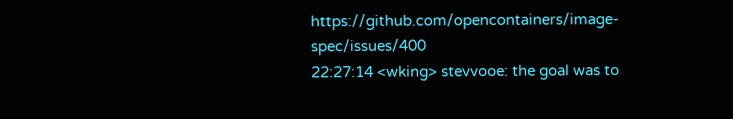https://github.com/opencontainers/image-spec/issues/400
22:27:14 <wking> stevvooe: the goal was to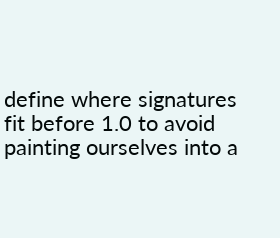define where signatures fit before 1.0 to avoid painting ourselves into a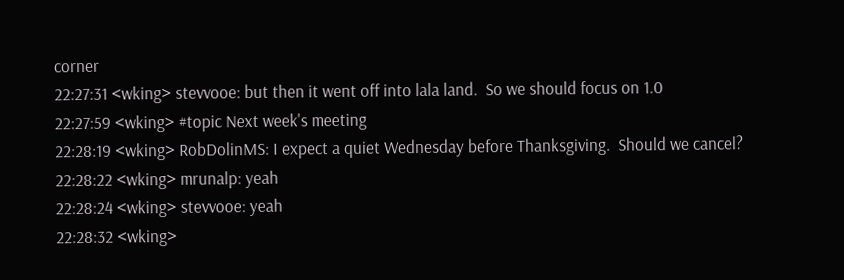corner
22:27:31 <wking> stevvooe: but then it went off into lala land.  So we should focus on 1.0
22:27:59 <wking> #topic Next week's meeting
22:28:19 <wking> RobDolinMS: I expect a quiet Wednesday before Thanksgiving.  Should we cancel?
22:28:22 <wking> mrunalp: yeah
22:28:24 <wking> stevvooe: yeah
22:28:32 <wking>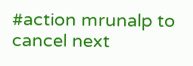#action mrunalp to cancel next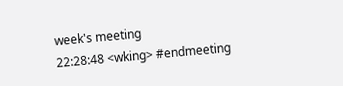week's meeting
22:28:48 <wking> #endmeeting